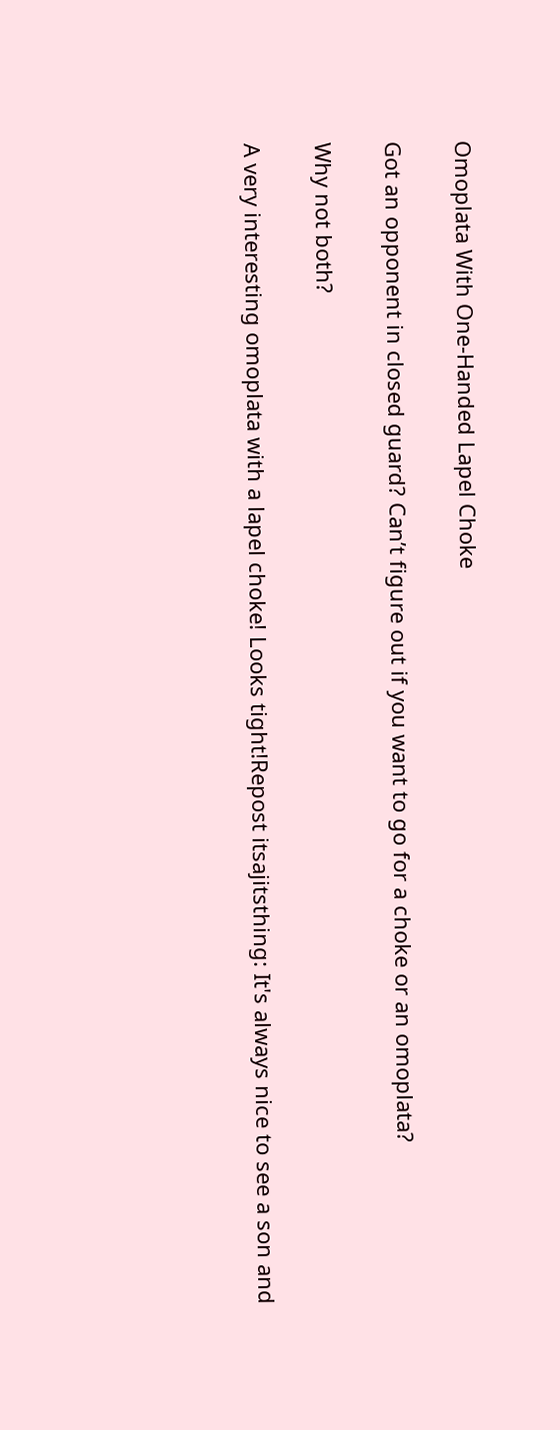Omoplata With One-Handed Lapel Choke

Got an opponent in closed guard? Can’t figure out if you want to go for a choke or an omoplata?

Why not both?

A very interesting omoplata with a lapel choke! Looks tight!Repost itsajitsthing: It's always nice to see a son and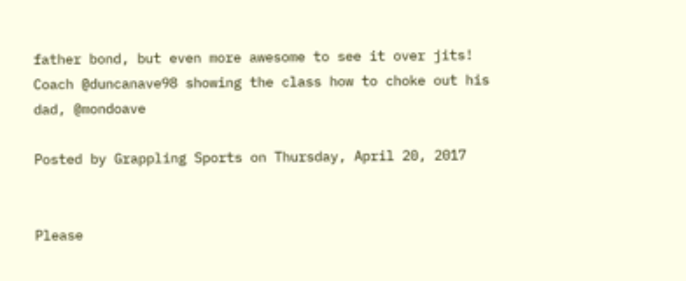father bond, but even more awesome to see it over jits! Coach @duncanave98 showing the class how to choke out his dad, @mondoave

Posted by Grappling Sports on Thursday, April 20, 2017


Please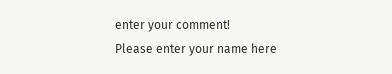enter your comment!
Please enter your name here